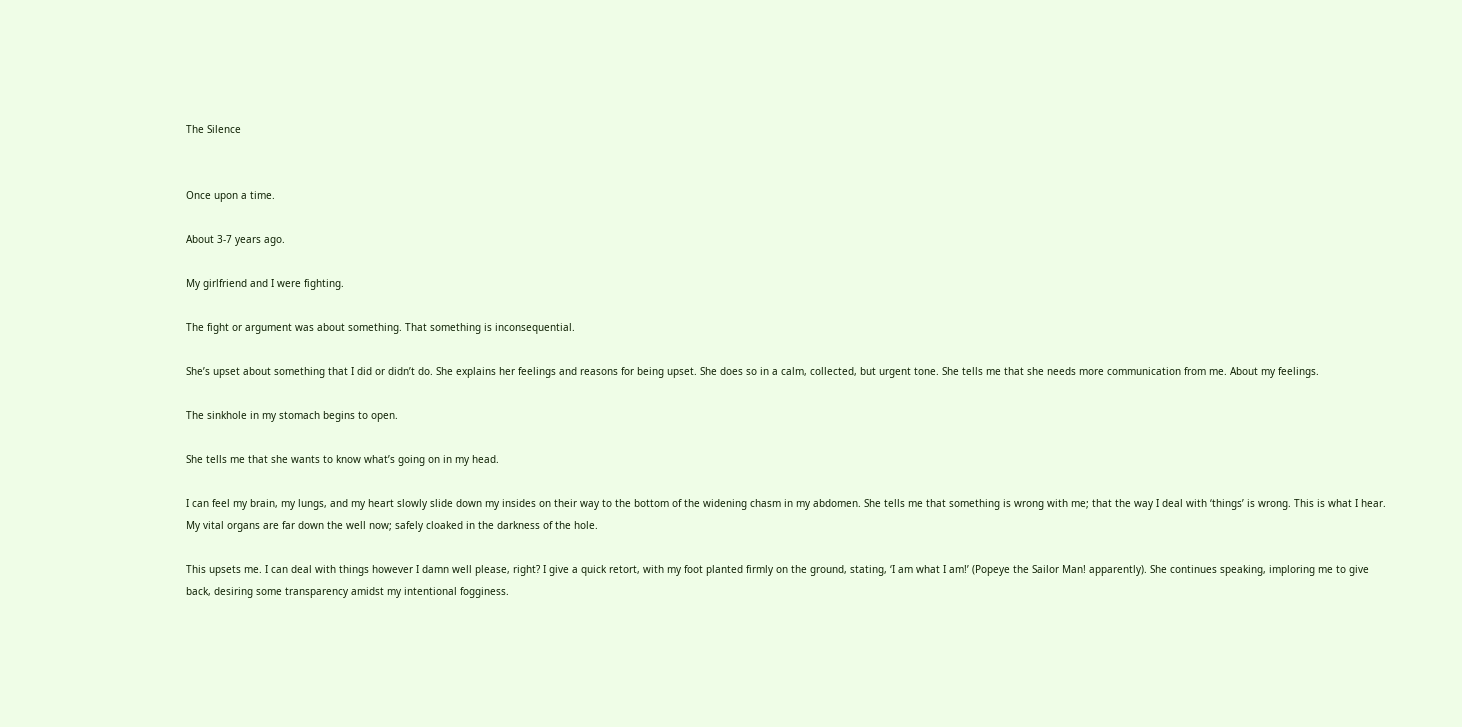The Silence


Once upon a time.

About 3-7 years ago.

My girlfriend and I were fighting.

The fight or argument was about something. That something is inconsequential.

She’s upset about something that I did or didn’t do. She explains her feelings and reasons for being upset. She does so in a calm, collected, but urgent tone. She tells me that she needs more communication from me. About my feelings.

The sinkhole in my stomach begins to open.

She tells me that she wants to know what’s going on in my head.

I can feel my brain, my lungs, and my heart slowly slide down my insides on their way to the bottom of the widening chasm in my abdomen. She tells me that something is wrong with me; that the way I deal with ‘things’ is wrong. This is what I hear. My vital organs are far down the well now; safely cloaked in the darkness of the hole.

This upsets me. I can deal with things however I damn well please, right? I give a quick retort, with my foot planted firmly on the ground, stating, ‘I am what I am!’ (Popeye the Sailor Man! apparently). She continues speaking, imploring me to give back, desiring some transparency amidst my intentional fogginess.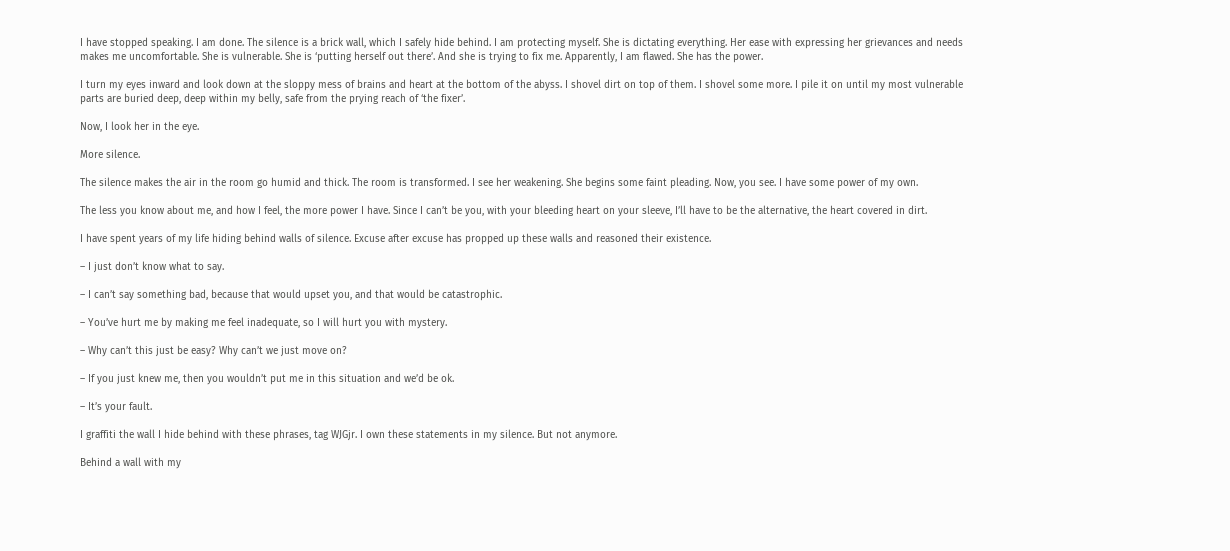I have stopped speaking. I am done. The silence is a brick wall, which I safely hide behind. I am protecting myself. She is dictating everything. Her ease with expressing her grievances and needs makes me uncomfortable. She is vulnerable. She is ‘putting herself out there’. And she is trying to fix me. Apparently, I am flawed. She has the power.

I turn my eyes inward and look down at the sloppy mess of brains and heart at the bottom of the abyss. I shovel dirt on top of them. I shovel some more. I pile it on until my most vulnerable parts are buried deep, deep within my belly, safe from the prying reach of ‘the fixer’.

Now, I look her in the eye.

More silence.

The silence makes the air in the room go humid and thick. The room is transformed. I see her weakening. She begins some faint pleading. Now, you see. I have some power of my own.

The less you know about me, and how I feel, the more power I have. Since I can’t be you, with your bleeding heart on your sleeve, I’ll have to be the alternative, the heart covered in dirt.

I have spent years of my life hiding behind walls of silence. Excuse after excuse has propped up these walls and reasoned their existence.

– I just don’t know what to say.

– I can’t say something bad, because that would upset you, and that would be catastrophic.

– You’ve hurt me by making me feel inadequate, so I will hurt you with mystery.

– Why can’t this just be easy? Why can’t we just move on?

– If you just knew me, then you wouldn’t put me in this situation and we’d be ok.

– It’s your fault.

I graffiti the wall I hide behind with these phrases, tag WJGjr. I own these statements in my silence. But not anymore.

Behind a wall with my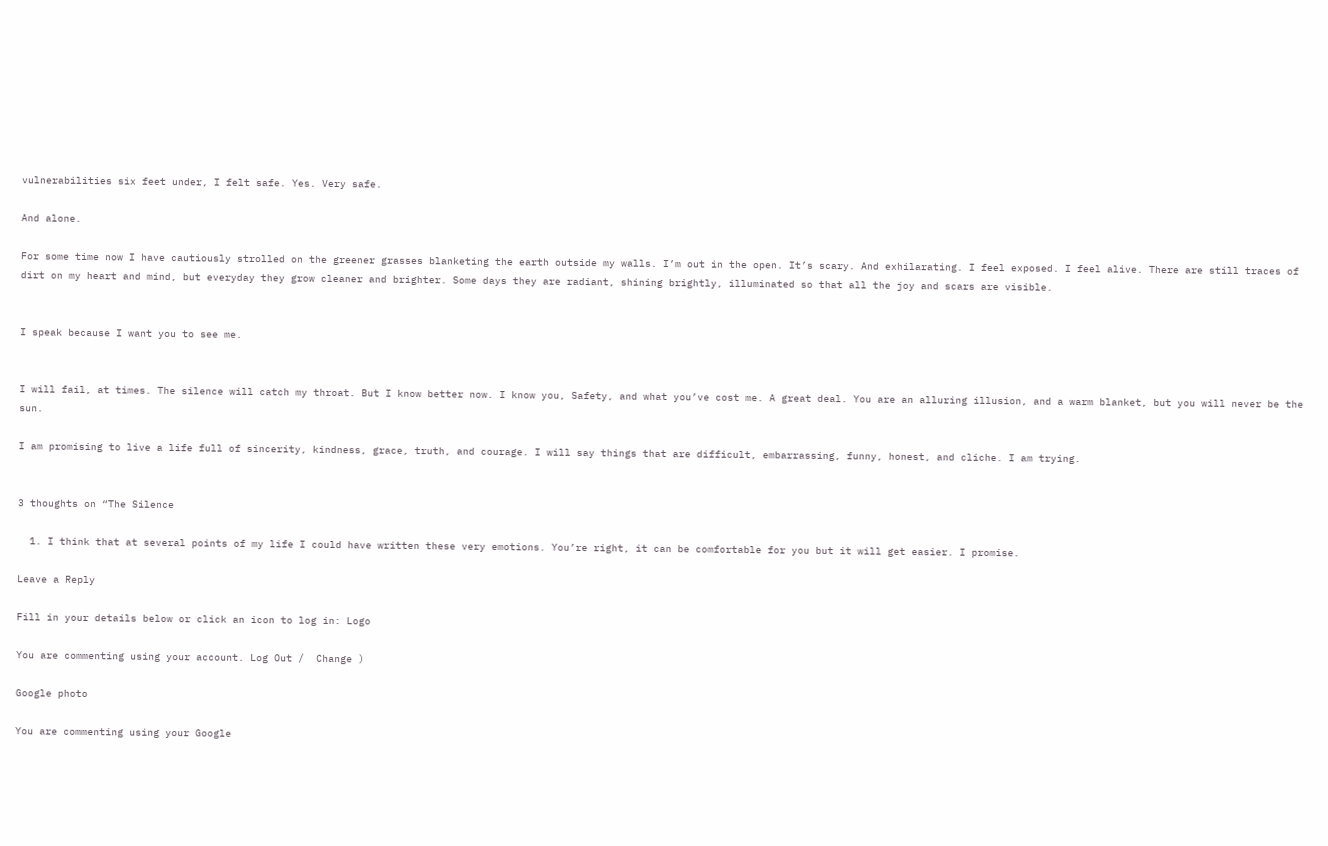vulnerabilities six feet under, I felt safe. Yes. Very safe.

And alone.

For some time now I have cautiously strolled on the greener grasses blanketing the earth outside my walls. I’m out in the open. It’s scary. And exhilarating. I feel exposed. I feel alive. There are still traces of dirt on my heart and mind, but everyday they grow cleaner and brighter. Some days they are radiant, shining brightly, illuminated so that all the joy and scars are visible.


I speak because I want you to see me.


I will fail, at times. The silence will catch my throat. But I know better now. I know you, Safety, and what you’ve cost me. A great deal. You are an alluring illusion, and a warm blanket, but you will never be the sun.

I am promising to live a life full of sincerity, kindness, grace, truth, and courage. I will say things that are difficult, embarrassing, funny, honest, and cliche. I am trying.


3 thoughts on “The Silence

  1. I think that at several points of my life I could have written these very emotions. You’re right, it can be comfortable for you but it will get easier. I promise.

Leave a Reply

Fill in your details below or click an icon to log in: Logo

You are commenting using your account. Log Out /  Change )

Google photo

You are commenting using your Google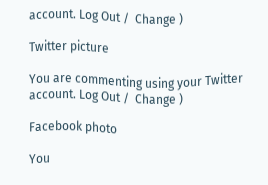account. Log Out /  Change )

Twitter picture

You are commenting using your Twitter account. Log Out /  Change )

Facebook photo

You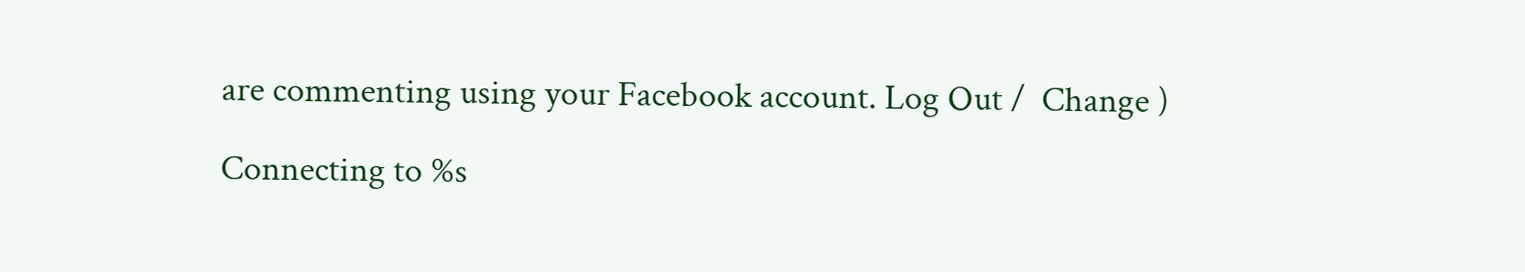are commenting using your Facebook account. Log Out /  Change )

Connecting to %s